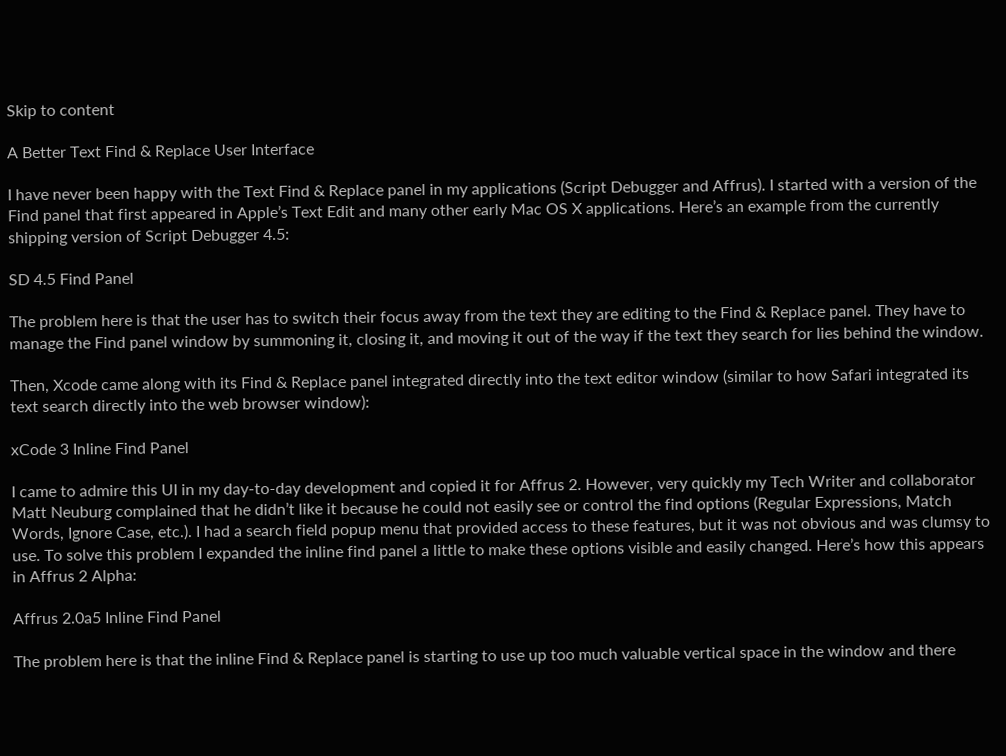Skip to content

A Better Text Find & Replace User Interface

I have never been happy with the Text Find & Replace panel in my applications (Script Debugger and Affrus). I started with a version of the Find panel that first appeared in Apple’s Text Edit and many other early Mac OS X applications. Here’s an example from the currently shipping version of Script Debugger 4.5:

SD 4.5 Find Panel

The problem here is that the user has to switch their focus away from the text they are editing to the Find & Replace panel. They have to manage the Find panel window by summoning it, closing it, and moving it out of the way if the text they search for lies behind the window.

Then, Xcode came along with its Find & Replace panel integrated directly into the text editor window (similar to how Safari integrated its text search directly into the web browser window):

xCode 3 Inline Find Panel

I came to admire this UI in my day-to-day development and copied it for Affrus 2. However, very quickly my Tech Writer and collaborator Matt Neuburg complained that he didn’t like it because he could not easily see or control the find options (Regular Expressions, Match Words, Ignore Case, etc.). I had a search field popup menu that provided access to these features, but it was not obvious and was clumsy to use. To solve this problem I expanded the inline find panel a little to make these options visible and easily changed. Here’s how this appears in Affrus 2 Alpha:

Affrus 2.0a5 Inline Find Panel

The problem here is that the inline Find & Replace panel is starting to use up too much valuable vertical space in the window and there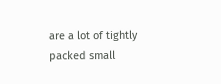are a lot of tightly packed small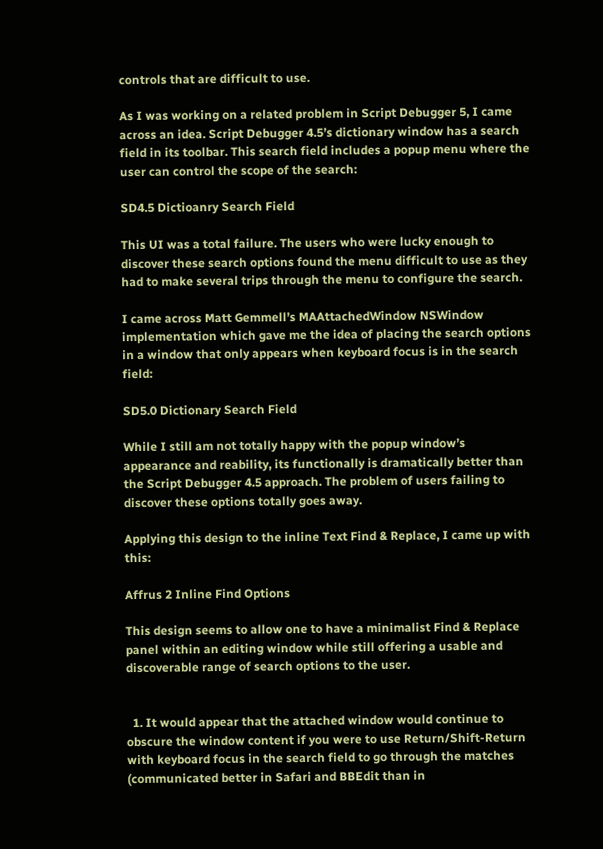controls that are difficult to use.

As I was working on a related problem in Script Debugger 5, I came across an idea. Script Debugger 4.5’s dictionary window has a search field in its toolbar. This search field includes a popup menu where the user can control the scope of the search:

SD4.5 Dictioanry Search Field

This UI was a total failure. The users who were lucky enough to discover these search options found the menu difficult to use as they had to make several trips through the menu to configure the search.

I came across Matt Gemmell’s MAAttachedWindow NSWindow implementation which gave me the idea of placing the search options in a window that only appears when keyboard focus is in the search field:

SD5.0 Dictionary Search Field

While I still am not totally happy with the popup window’s appearance and reability, its functionally is dramatically better than the Script Debugger 4.5 approach. The problem of users failing to discover these options totally goes away.

Applying this design to the inline Text Find & Replace, I came up with this:

Affrus 2 Inline Find Options

This design seems to allow one to have a minimalist Find & Replace panel within an editing window while still offering a usable and discoverable range of search options to the user.


  1. It would appear that the attached window would continue to obscure the window content if you were to use Return/Shift-Return with keyboard focus in the search field to go through the matches (communicated better in Safari and BBEdit than in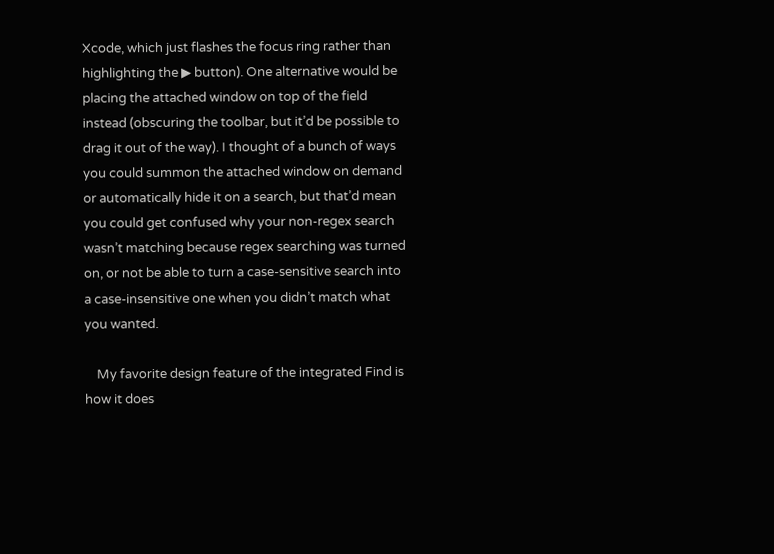Xcode, which just flashes the focus ring rather than highlighting the ▶ button). One alternative would be placing the attached window on top of the field instead (obscuring the toolbar, but it’d be possible to drag it out of the way). I thought of a bunch of ways you could summon the attached window on demand or automatically hide it on a search, but that’d mean you could get confused why your non-regex search wasn’t matching because regex searching was turned on, or not be able to turn a case-sensitive search into a case-insensitive one when you didn’t match what you wanted.

    My favorite design feature of the integrated Find is how it does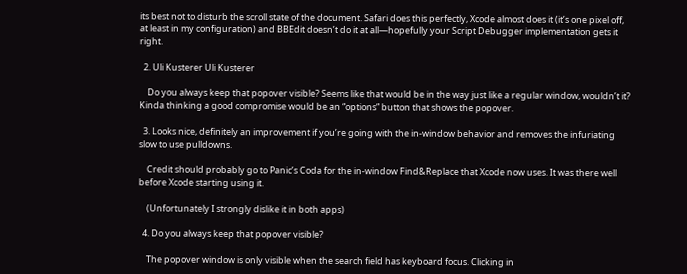its best not to disturb the scroll state of the document. Safari does this perfectly, Xcode almost does it (it’s one pixel off, at least in my configuration) and BBEdit doesn’t do it at all—hopefully your Script Debugger implementation gets it right.

  2. Uli Kusterer Uli Kusterer

    Do you always keep that popover visible? Seems like that would be in the way just like a regular window, wouldn’t it? Kinda thinking a good compromise would be an “options” button that shows the popover.

  3. Looks nice, definitely an improvement if you’re going with the in-window behavior and removes the infuriating slow to use pulldowns.

    Credit should probably go to Panic’s Coda for the in-window Find&Replace that Xcode now uses. It was there well before Xcode starting using it.

    (Unfortunately I strongly dislike it in both apps)

  4. Do you always keep that popover visible?

    The popover window is only visible when the search field has keyboard focus. Clicking in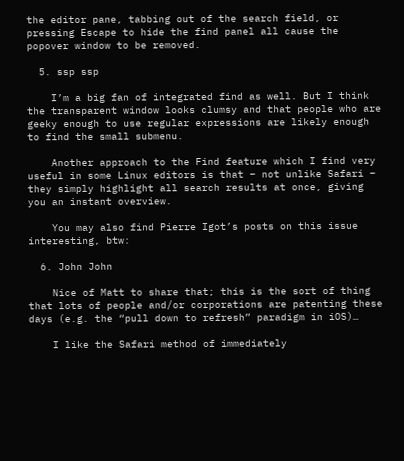the editor pane, tabbing out of the search field, or pressing Escape to hide the find panel all cause the popover window to be removed.

  5. ssp ssp

    I’m a big fan of integrated find as well. But I think the transparent window looks clumsy and that people who are geeky enough to use regular expressions are likely enough to find the small submenu.

    Another approach to the Find feature which I find very useful in some Linux editors is that – not unlike Safari – they simply highlight all search results at once, giving you an instant overview.

    You may also find Pierre Igot’s posts on this issue interesting, btw:

  6. John John

    Nice of Matt to share that; this is the sort of thing that lots of people and/or corporations are patenting these days (e.g. the “pull down to refresh” paradigm in iOS)…

    I like the Safari method of immediately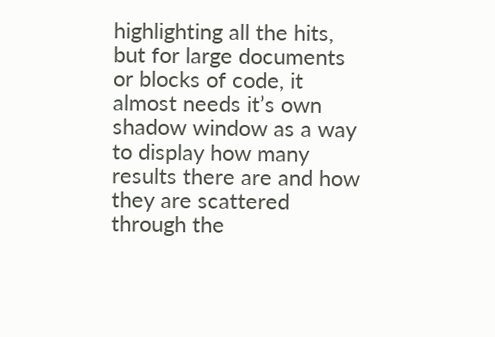highlighting all the hits, but for large documents or blocks of code, it almost needs it’s own shadow window as a way to display how many results there are and how they are scattered through the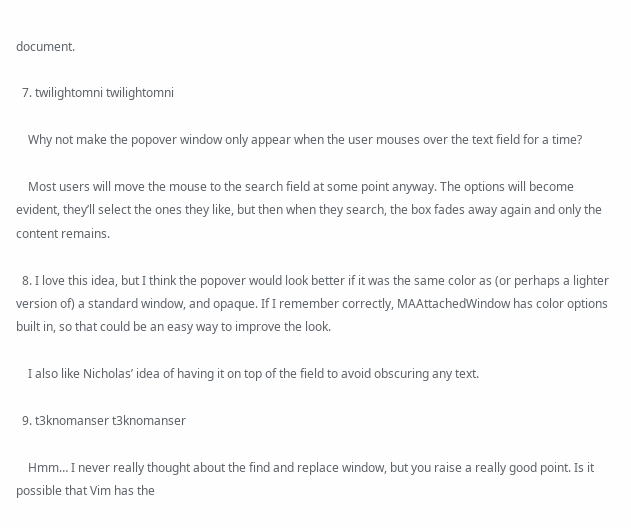document.

  7. twilightomni twilightomni

    Why not make the popover window only appear when the user mouses over the text field for a time?

    Most users will move the mouse to the search field at some point anyway. The options will become evident, they’ll select the ones they like, but then when they search, the box fades away again and only the content remains.

  8. I love this idea, but I think the popover would look better if it was the same color as (or perhaps a lighter version of) a standard window, and opaque. If I remember correctly, MAAttachedWindow has color options built in, so that could be an easy way to improve the look.

    I also like Nicholas’ idea of having it on top of the field to avoid obscuring any text.

  9. t3knomanser t3knomanser

    Hmm… I never really thought about the find and replace window, but you raise a really good point. Is it possible that Vim has the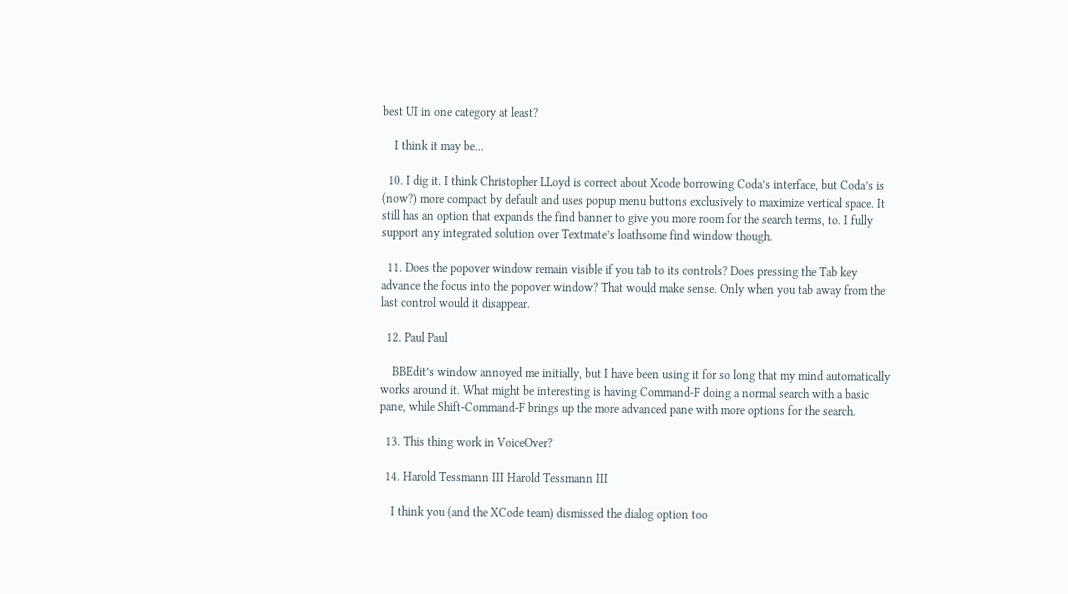best UI in one category at least?

    I think it may be…

  10. I dig it. I think Christopher LLoyd is correct about Xcode borrowing Coda’s interface, but Coda’s is (now?) more compact by default and uses popup menu buttons exclusively to maximize vertical space. It still has an option that expands the find banner to give you more room for the search terms, to. I fully support any integrated solution over Textmate’s loathsome find window though.

  11. Does the popover window remain visible if you tab to its controls? Does pressing the Tab key advance the focus into the popover window? That would make sense. Only when you tab away from the last control would it disappear.

  12. Paul Paul

    BBEdit’s window annoyed me initially, but I have been using it for so long that my mind automatically works around it. What might be interesting is having Command-F doing a normal search with a basic pane, while Shift-Command-F brings up the more advanced pane with more options for the search.

  13. This thing work in VoiceOver?

  14. Harold Tessmann III Harold Tessmann III

    I think you (and the XCode team) dismissed the dialog option too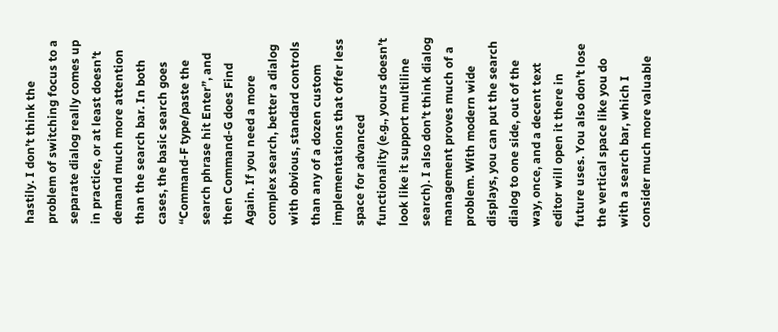hastily. I don’t think the problem of switching focus to a separate dialog really comes up in practice, or at least doesn’t demand much more attention than the search bar. In both cases, the basic search goes “Command-F type/paste the search phrase hit Enter”, and then Command-G does Find Again. If you need a more complex search, better a dialog with obvious, standard controls than any of a dozen custom implementations that offer less space for advanced functionality (e.g., yours doesn’t look like it support multiline search). I also don’t think dialog management proves much of a problem. With modern wide displays, you can put the search dialog to one side, out of the way, once, and a decent text editor will open it there in future uses. You also don’t lose the vertical space like you do with a search bar, which I consider much more valuable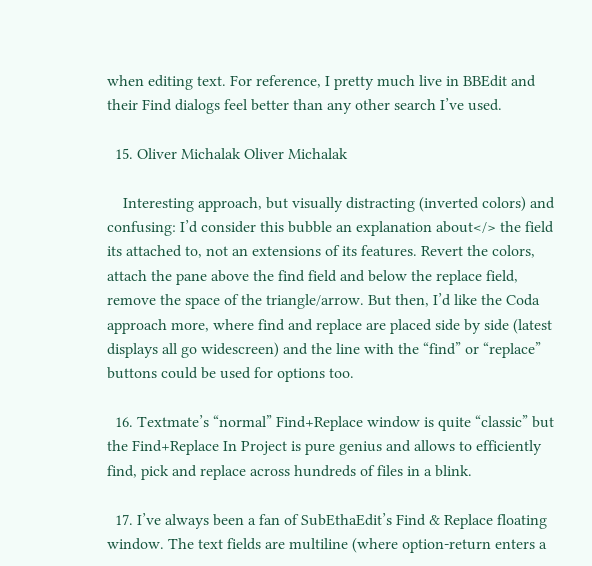when editing text. For reference, I pretty much live in BBEdit and their Find dialogs feel better than any other search I’ve used.

  15. Oliver Michalak Oliver Michalak

    Interesting approach, but visually distracting (inverted colors) and confusing: I’d consider this bubble an explanation about</> the field its attached to, not an extensions of its features. Revert the colors, attach the pane above the find field and below the replace field, remove the space of the triangle/arrow. But then, I’d like the Coda approach more, where find and replace are placed side by side (latest displays all go widescreen) and the line with the “find” or “replace” buttons could be used for options too.

  16. Textmate’s “normal” Find+Replace window is quite “classic” but the Find+Replace In Project is pure genius and allows to efficiently find, pick and replace across hundreds of files in a blink.

  17. I’ve always been a fan of SubEthaEdit’s Find & Replace floating window. The text fields are multiline (where option-return enters a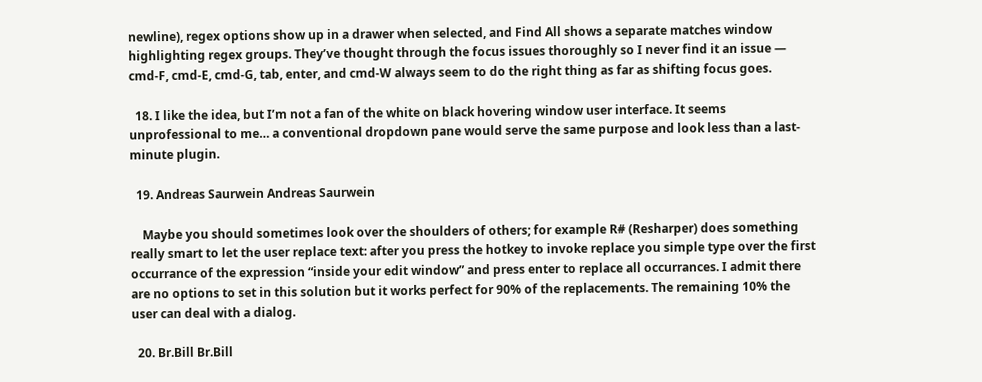newline), regex options show up in a drawer when selected, and Find All shows a separate matches window highlighting regex groups. They’ve thought through the focus issues thoroughly so I never find it an issue — cmd-F, cmd-E, cmd-G, tab, enter, and cmd-W always seem to do the right thing as far as shifting focus goes.

  18. I like the idea, but I’m not a fan of the white on black hovering window user interface. It seems unprofessional to me… a conventional dropdown pane would serve the same purpose and look less than a last-minute plugin.

  19. Andreas Saurwein Andreas Saurwein

    Maybe you should sometimes look over the shoulders of others; for example R# (Resharper) does something really smart to let the user replace text: after you press the hotkey to invoke replace you simple type over the first occurrance of the expression “inside your edit window” and press enter to replace all occurrances. I admit there are no options to set in this solution but it works perfect for 90% of the replacements. The remaining 10% the user can deal with a dialog.

  20. Br.Bill Br.Bill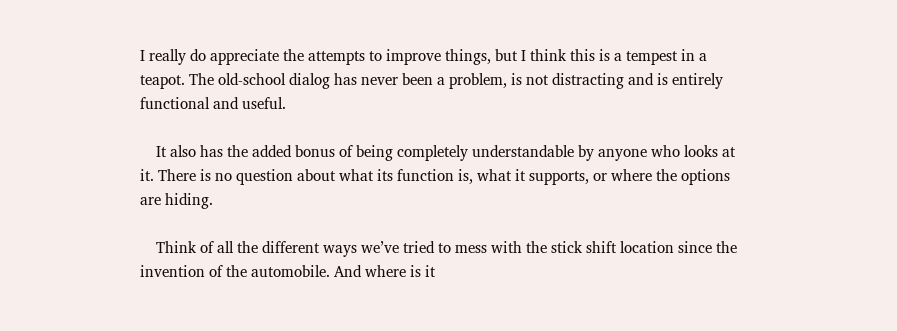I really do appreciate the attempts to improve things, but I think this is a tempest in a teapot. The old-school dialog has never been a problem, is not distracting and is entirely functional and useful.

    It also has the added bonus of being completely understandable by anyone who looks at it. There is no question about what its function is, what it supports, or where the options are hiding.

    Think of all the different ways we’ve tried to mess with the stick shift location since the invention of the automobile. And where is it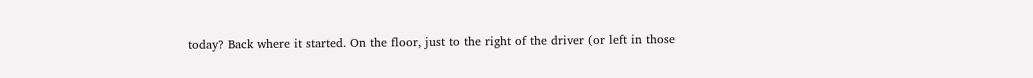today? Back where it started. On the floor, just to the right of the driver (or left in those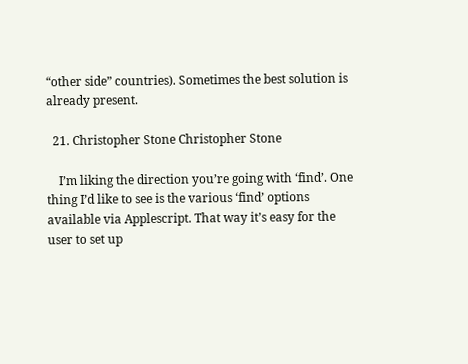“other side” countries). Sometimes the best solution is already present.

  21. Christopher Stone Christopher Stone

    I’m liking the direction you’re going with ‘find’. One thing I’d like to see is the various ‘find’ options available via Applescript. That way it’s easy for the user to set up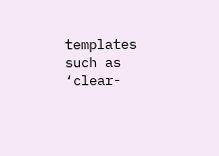templates such as ‘clear-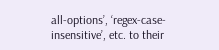all-options’, ‘regex-case-insensitive’, etc. to their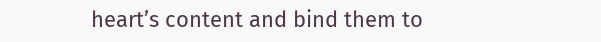heart’s content and bind them to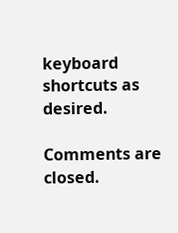keyboard shortcuts as desired.

Comments are closed.